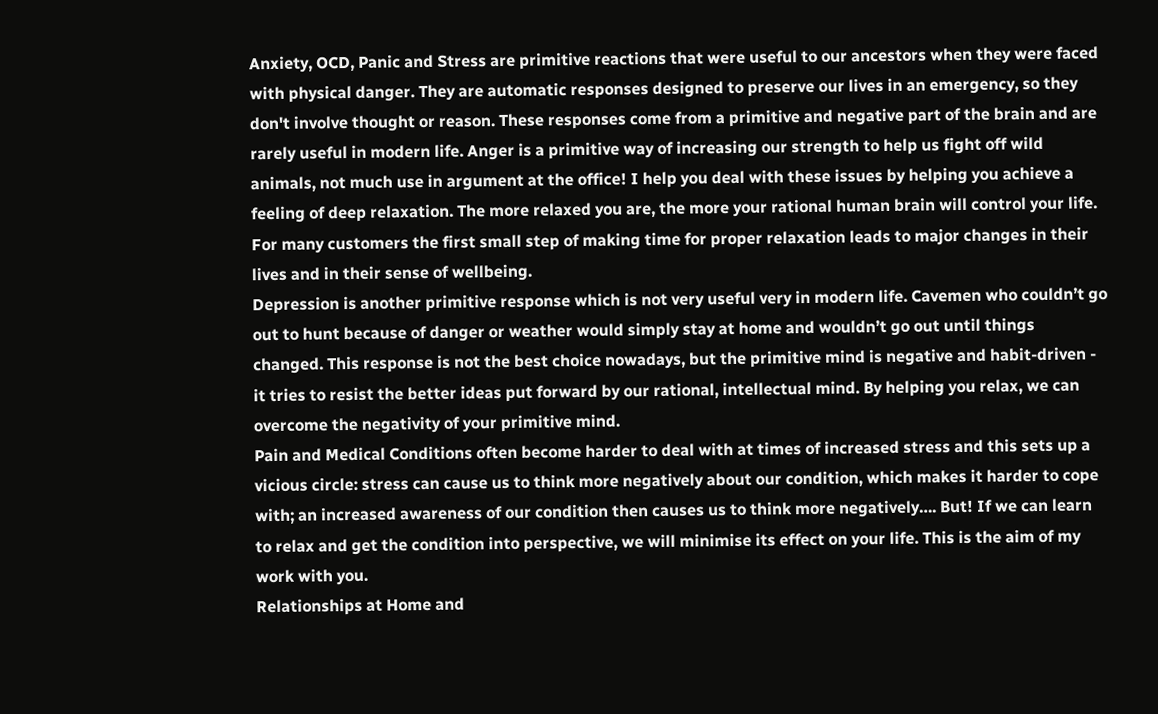Anxiety, OCD, Panic and Stress are primitive reactions that were useful to our ancestors when they were faced with physical danger. They are automatic responses designed to preserve our lives in an emergency, so they don't involve thought or reason. These responses come from a primitive and negative part of the brain and are rarely useful in modern life. Anger is a primitive way of increasing our strength to help us fight off wild animals, not much use in argument at the office! I help you deal with these issues by helping you achieve a feeling of deep relaxation. The more relaxed you are, the more your rational human brain will control your life. For many customers the first small step of making time for proper relaxation leads to major changes in their lives and in their sense of wellbeing.
Depression is another primitive response which is not very useful very in modern life. Cavemen who couldn’t go out to hunt because of danger or weather would simply stay at home and wouldn’t go out until things changed. This response is not the best choice nowadays, but the primitive mind is negative and habit-driven - it tries to resist the better ideas put forward by our rational, intellectual mind. By helping you relax, we can overcome the negativity of your primitive mind.
Pain and Medical Conditions often become harder to deal with at times of increased stress and this sets up a vicious circle: stress can cause us to think more negatively about our condition, which makes it harder to cope with; an increased awareness of our condition then causes us to think more negatively…. But! If we can learn to relax and get the condition into perspective, we will minimise its effect on your life. This is the aim of my work with you.
Relationships at Home and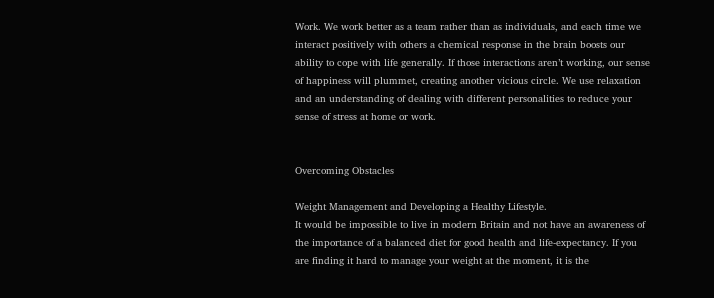Work. We work better as a team rather than as individuals, and each time we interact positively with others a chemical response in the brain boosts our ability to cope with life generally. If those interactions aren’t working, our sense of happiness will plummet, creating another vicious circle. We use relaxation and an understanding of dealing with different personalities to reduce your sense of stress at home or work.


Overcoming Obstacles

Weight Management and Developing a Healthy Lifestyle.
It would be impossible to live in modern Britain and not have an awareness of the importance of a balanced diet for good health and life-expectancy. If you are finding it hard to manage your weight at the moment, it is the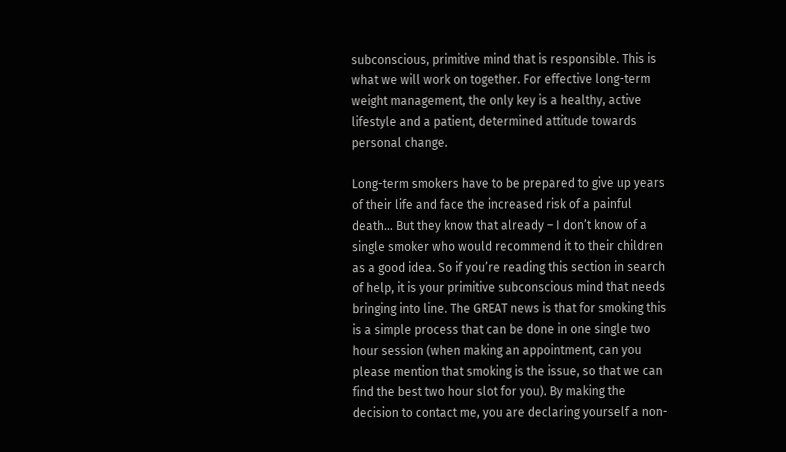subconscious, primitive mind that is responsible. This is what we will work on together. For effective long-term weight management, the only key is a healthy, active lifestyle and a patient, determined attitude towards personal change.

Long-term smokers have to be prepared to give up years of their life and face the increased risk of a painful death… But they know that already – I don’t know of a single smoker who would recommend it to their children as a good idea. So if you’re reading this section in search of help, it is your primitive subconscious mind that needs bringing into line. The GREAT news is that for smoking this is a simple process that can be done in one single two hour session (when making an appointment, can you please mention that smoking is the issue, so that we can find the best two hour slot for you). By making the decision to contact me, you are declaring yourself a non-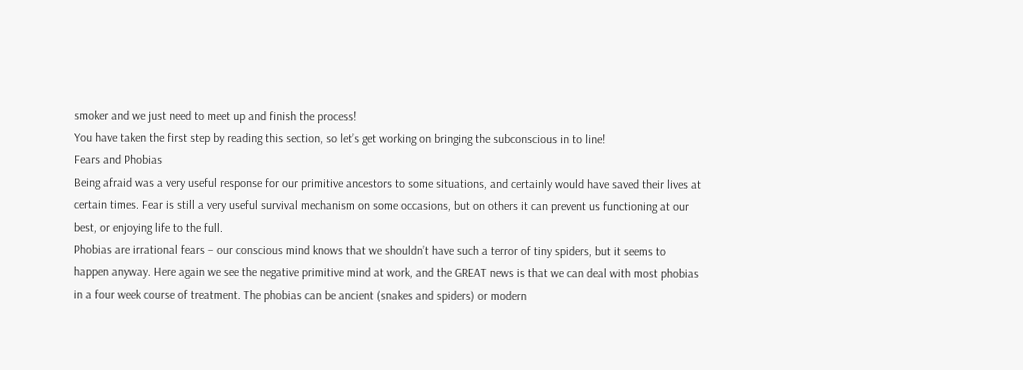smoker and we just need to meet up and finish the process!
You have taken the first step by reading this section, so let’s get working on bringing the subconscious in to line!
Fears and Phobias
Being afraid was a very useful response for our primitive ancestors to some situations, and certainly would have saved their lives at certain times. Fear is still a very useful survival mechanism on some occasions, but on others it can prevent us functioning at our best, or enjoying life to the full.
Phobias are irrational fears – our conscious mind knows that we shouldn’t have such a terror of tiny spiders, but it seems to happen anyway. Here again we see the negative primitive mind at work, and the GREAT news is that we can deal with most phobias in a four week course of treatment. The phobias can be ancient (snakes and spiders) or modern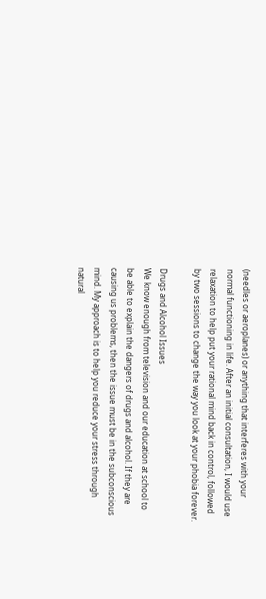(needles or aeroplanes) or anything that interferes with your normal functioning in life. After an initial consultation, I would use relaxation to help put your rational mind back in control, followed by two sessions to change the way you look at your phobia forever.

Drugs and Alcohol Issues
We know enough from television and our education at school to be able to explain the dangers of drugs and alcohol. If they are causing us problems, then the issue must be in the subconscious mind. My approach is to help you reduce your stress through natural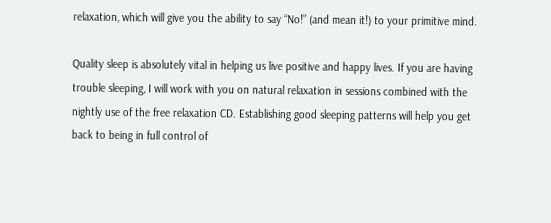relaxation, which will give you the ability to say “No!” (and mean it!) to your primitive mind.

Quality sleep is absolutely vital in helping us live positive and happy lives. If you are having trouble sleeping, I will work with you on natural relaxation in sessions combined with the nightly use of the free relaxation CD. Establishing good sleeping patterns will help you get back to being in full control of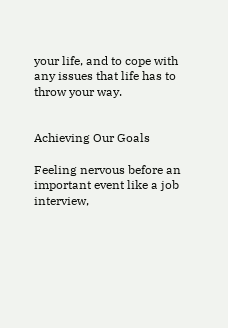your life, and to cope with any issues that life has to throw your way.


Achieving Our Goals

Feeling nervous before an important event like a job interview,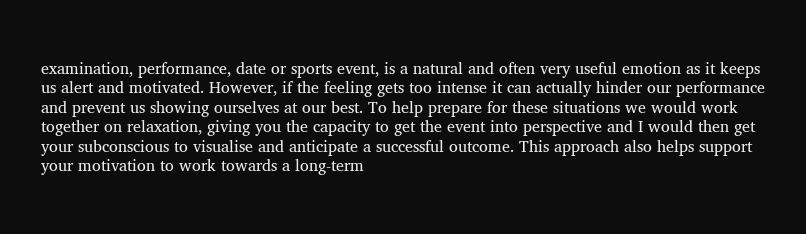examination, performance, date or sports event, is a natural and often very useful emotion as it keeps us alert and motivated. However, if the feeling gets too intense it can actually hinder our performance and prevent us showing ourselves at our best. To help prepare for these situations we would work together on relaxation, giving you the capacity to get the event into perspective and I would then get your subconscious to visualise and anticipate a successful outcome. This approach also helps support your motivation to work towards a long-term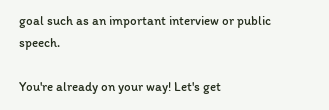goal such as an important interview or public speech.

You're already on your way! Let's get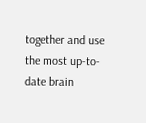together and use the most up-to-date brain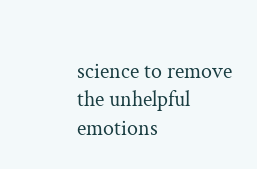science to remove the unhelpful emotions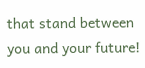that stand between you and your future!